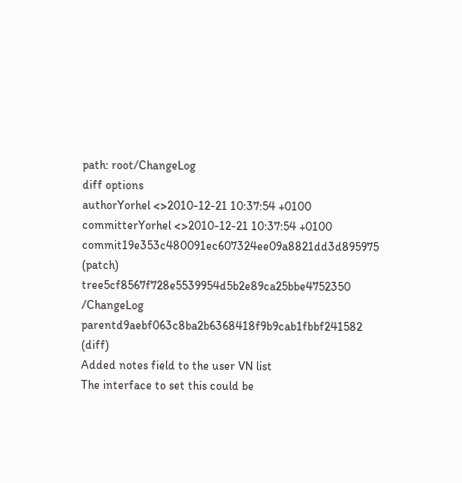path: root/ChangeLog
diff options
authorYorhel <>2010-12-21 10:37:54 +0100
committerYorhel <>2010-12-21 10:37:54 +0100
commit19e353c480091ec607324ee09a8821dd3d895975 (patch)
tree5cf8567f728e5539954d5b2e89ca25bbe4752350 /ChangeLog
parentd9aebf063c8ba2b6368418f9b9cab1fbbf241582 (diff)
Added notes field to the user VN list
The interface to set this could be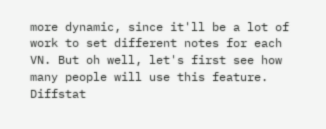more dynamic, since it'll be a lot of work to set different notes for each VN. But oh well, let's first see how many people will use this feature.
Diffstat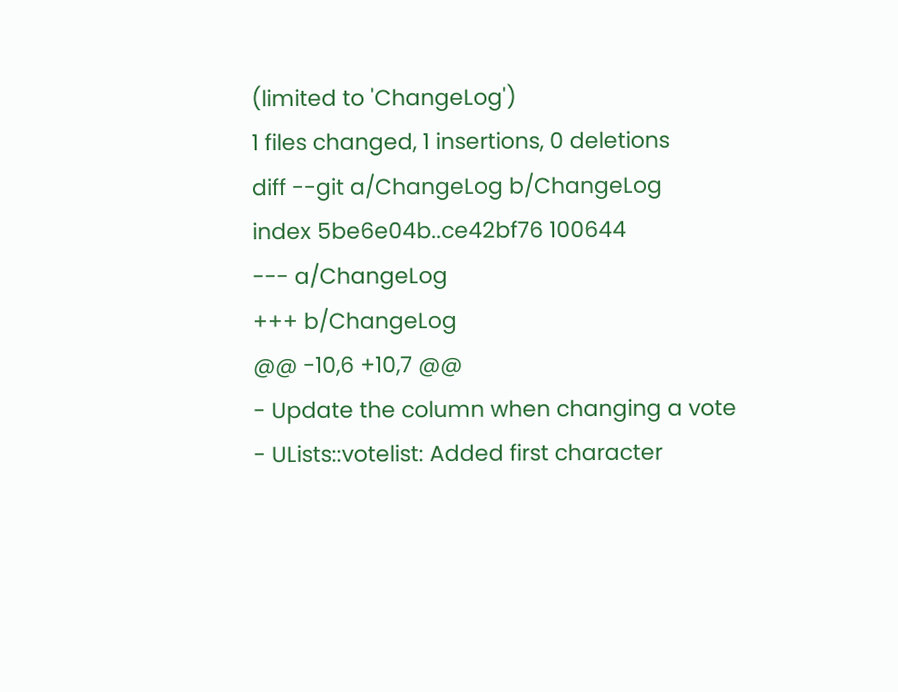(limited to 'ChangeLog')
1 files changed, 1 insertions, 0 deletions
diff --git a/ChangeLog b/ChangeLog
index 5be6e04b..ce42bf76 100644
--- a/ChangeLog
+++ b/ChangeLog
@@ -10,6 +10,7 @@
- Update the column when changing a vote
- ULists::votelist: Added first character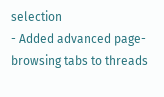selection
- Added advanced page-browsing tabs to threads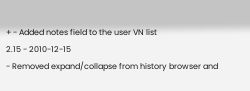+ - Added notes field to the user VN list
2.15 - 2010-12-15
- Removed expand/collapse from history browser and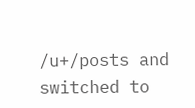/u+/posts and switched to